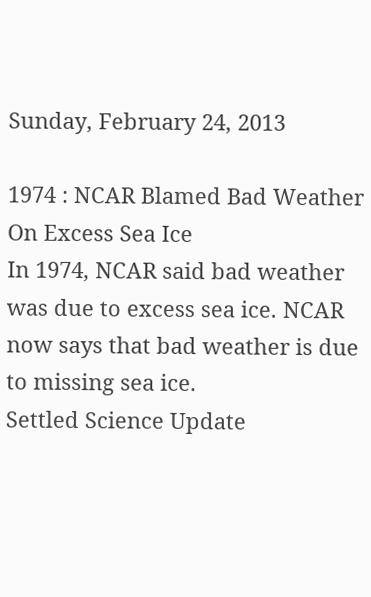Sunday, February 24, 2013

1974 : NCAR Blamed Bad Weather On Excess Sea Ice
In 1974, NCAR said bad weather was due to excess sea ice. NCAR now says that bad weather is due to missing sea ice.
Settled Science Update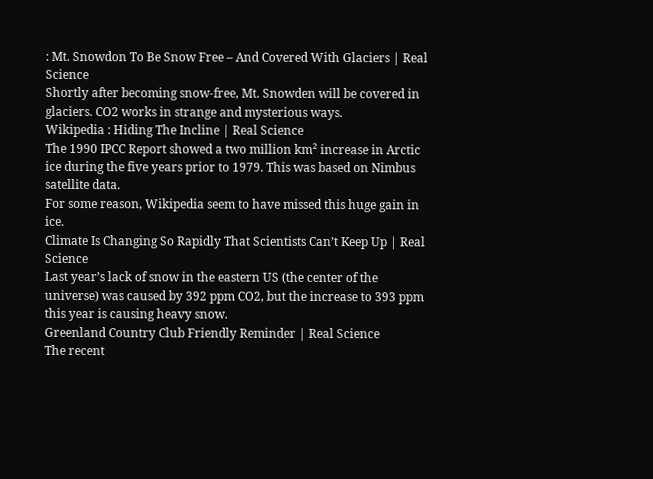: Mt. Snowdon To Be Snow Free – And Covered With Glaciers | Real Science
Shortly after becoming snow-free, Mt. Snowden will be covered in glaciers. CO2 works in strange and mysterious ways.
Wikipedia : Hiding The Incline | Real Science
The 1990 IPCC Report showed a two million km² increase in Arctic ice during the five years prior to 1979. This was based on Nimbus satellite data.
For some reason, Wikipedia seem to have missed this huge gain in ice.
Climate Is Changing So Rapidly That Scientists Can’t Keep Up | Real Science
Last year’s lack of snow in the eastern US (the center of the universe) was caused by 392 ppm CO2, but the increase to 393 ppm this year is causing heavy snow.
Greenland Country Club Friendly Reminder | Real Science
The recent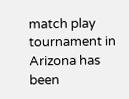match play tournament in Arizona has been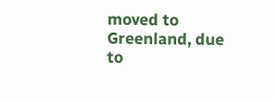moved to Greenland, due to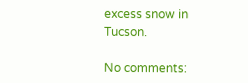excess snow in Tucson.

No comments: